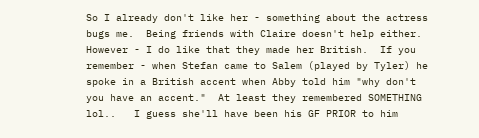So I already don't like her - something about the actress bugs me.  Being friends with Claire doesn't help either.  However - I do like that they made her British.  If you remember - when Stefan came to Salem (played by Tyler) he spoke in a British accent when Abby told him "why don't you have an accent."  At least they remembered SOMETHING lol..   I guess she'll have been his GF PRIOR to him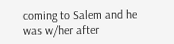coming to Salem and he was w/her after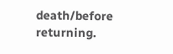death/before returning.